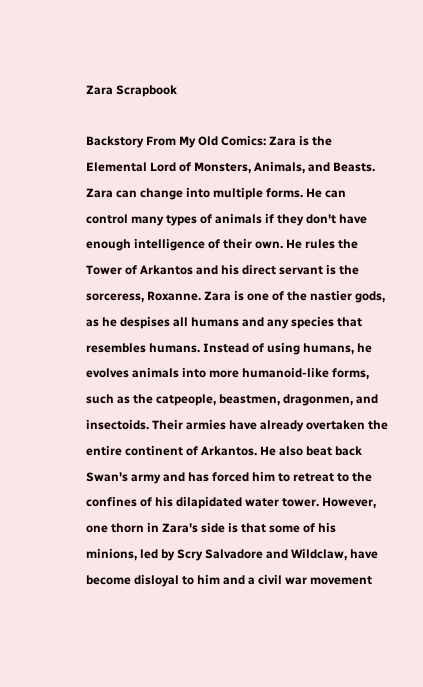Zara Scrapbook

Backstory From My Old Comics: Zara is the Elemental Lord of Monsters, Animals, and Beasts. Zara can change into multiple forms. He can control many types of animals if they don't have enough intelligence of their own. He rules the Tower of Arkantos and his direct servant is the sorceress, Roxanne. Zara is one of the nastier gods, as he despises all humans and any species that resembles humans. Instead of using humans, he evolves animals into more humanoid-like forms, such as the catpeople, beastmen, dragonmen, and insectoids. Their armies have already overtaken the entire continent of Arkantos. He also beat back Swan's army and has forced him to retreat to the confines of his dilapidated water tower. However, one thorn in Zara's side is that some of his minions, led by Scry Salvadore and Wildclaw, have become disloyal to him and a civil war movement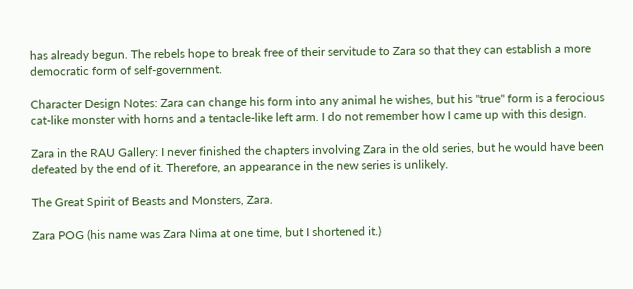has already begun. The rebels hope to break free of their servitude to Zara so that they can establish a more democratic form of self-government.

Character Design Notes: Zara can change his form into any animal he wishes, but his "true" form is a ferocious cat-like monster with horns and a tentacle-like left arm. I do not remember how I came up with this design.

Zara in the RAU Gallery: I never finished the chapters involving Zara in the old series, but he would have been defeated by the end of it. Therefore, an appearance in the new series is unlikely.

The Great Spirit of Beasts and Monsters, Zara.

Zara POG (his name was Zara Nima at one time, but I shortened it.)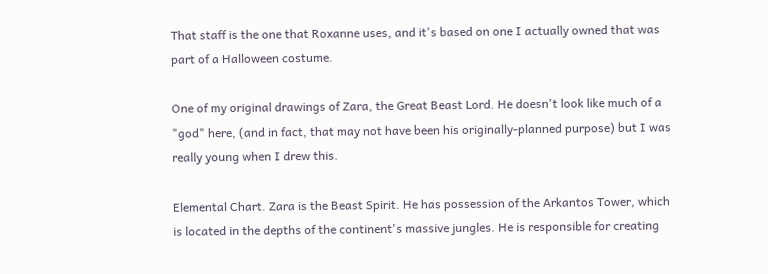That staff is the one that Roxanne uses, and it's based on one I actually owned that was part of a Halloween costume.

One of my original drawings of Zara, the Great Beast Lord. He doesn't look like much of a "god" here, (and in fact, that may not have been his originally-planned purpose) but I was really young when I drew this.

Elemental Chart. Zara is the Beast Spirit. He has possession of the Arkantos Tower, which is located in the depths of the continent's massive jungles. He is responsible for creating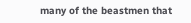many of the beastmen that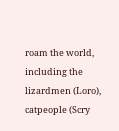roam the world, including the lizardmen (Loro), catpeople (Scry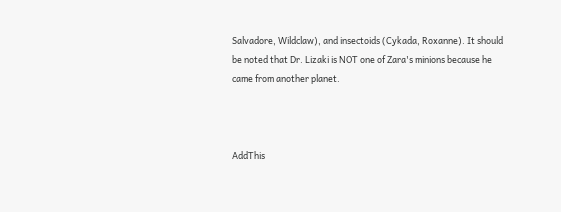Salvadore, Wildclaw), and insectoids (Cykada, Roxanne). It should be noted that Dr. Lizaki is NOT one of Zara's minions because he came from another planet.



AddThis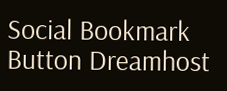Social Bookmark Button Dreamhost